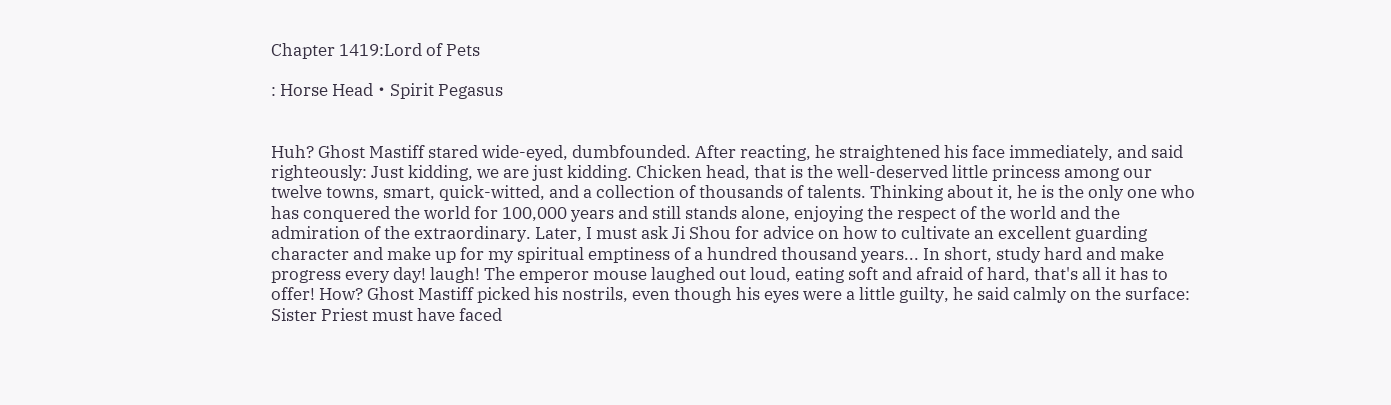Chapter 1419:Lord of Pets

: Horse Head・Spirit Pegasus


Huh? Ghost Mastiff stared wide-eyed, dumbfounded. After reacting, he straightened his face immediately, and said righteously: Just kidding, we are just kidding. Chicken head, that is the well-deserved little princess among our twelve towns, smart, quick-witted, and a collection of thousands of talents. Thinking about it, he is the only one who has conquered the world for 100,000 years and still stands alone, enjoying the respect of the world and the admiration of the extraordinary. Later, I must ask Ji Shou for advice on how to cultivate an excellent guarding character and make up for my spiritual emptiness of a hundred thousand years... In short, study hard and make progress every day! laugh! The emperor mouse laughed out loud, eating soft and afraid of hard, that's all it has to offer! How? Ghost Mastiff picked his nostrils, even though his eyes were a little guilty, he said calmly on the surface: Sister Priest must have faced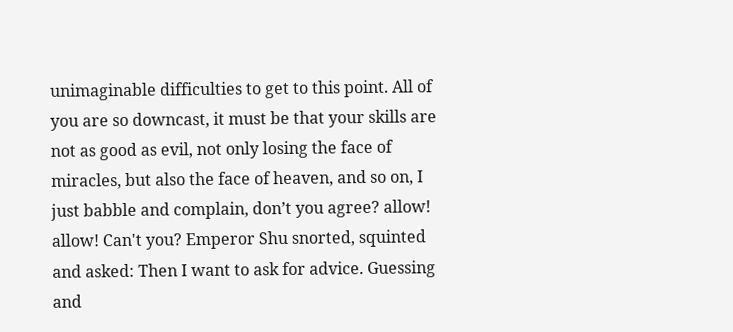unimaginable difficulties to get to this point. All of you are so downcast, it must be that your skills are not as good as evil, not only losing the face of miracles, but also the face of heaven, and so on, I just babble and complain, don’t you agree? allow! allow! Can't you? Emperor Shu snorted, squinted and asked: Then I want to ask for advice. Guessing and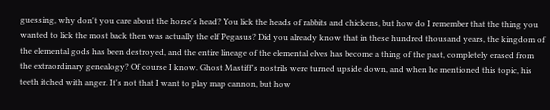guessing, why don't you care about the horse's head? You lick the heads of rabbits and chickens, but how do I remember that the thing you wanted to lick the most back then was actually the elf Pegasus? Did you already know that in these hundred thousand years, the kingdom of the elemental gods has been destroyed, and the entire lineage of the elemental elves has become a thing of the past, completely erased from the extraordinary genealogy? Of course I know. Ghost Mastiff's nostrils were turned upside down, and when he mentioned this topic, his teeth itched with anger. It's not that I want to play map cannon, but how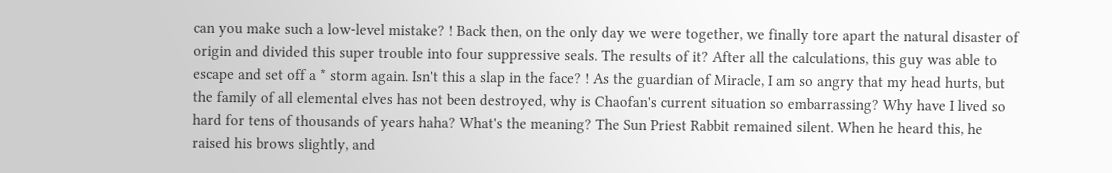can you make such a low-level mistake? ! Back then, on the only day we were together, we finally tore apart the natural disaster of origin and divided this super trouble into four suppressive seals. The results of it? After all the calculations, this guy was able to escape and set off a * storm again. Isn't this a slap in the face? ! As the guardian of Miracle, I am so angry that my head hurts, but the family of all elemental elves has not been destroyed, why is Chaofan's current situation so embarrassing? Why have I lived so hard for tens of thousands of years haha? What's the meaning? The Sun Priest Rabbit remained silent. When he heard this, he raised his brows slightly, and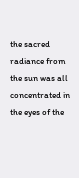the sacred radiance from the sun was all concentrated in the eyes of the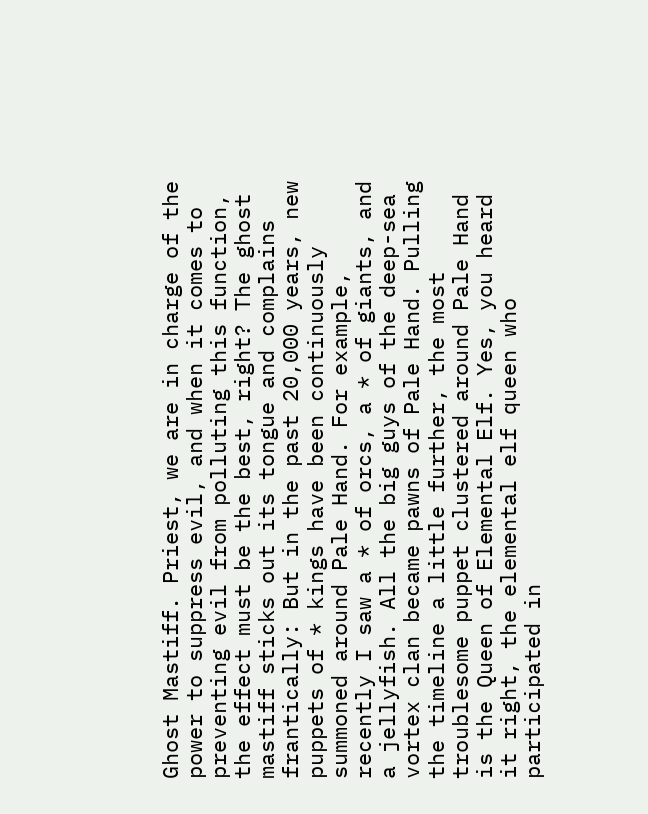Ghost Mastiff. Priest, we are in charge of the power to suppress evil, and when it comes to preventing evil from polluting this function, the effect must be the best, right? The ghost mastiff sticks out its tongue and complains frantically: But in the past 20,000 years, new puppets of * kings have been continuously summoned around Pale Hand. For example, recently I saw a * of orcs, a * of giants, and a jellyfish. All the big guys of the deep-sea vortex clan became pawns of Pale Hand. Pulling the timeline a little further, the most troublesome puppet clustered around Pale Hand is the Queen of Elemental Elf. Yes, you heard it right, the elemental elf queen who participated in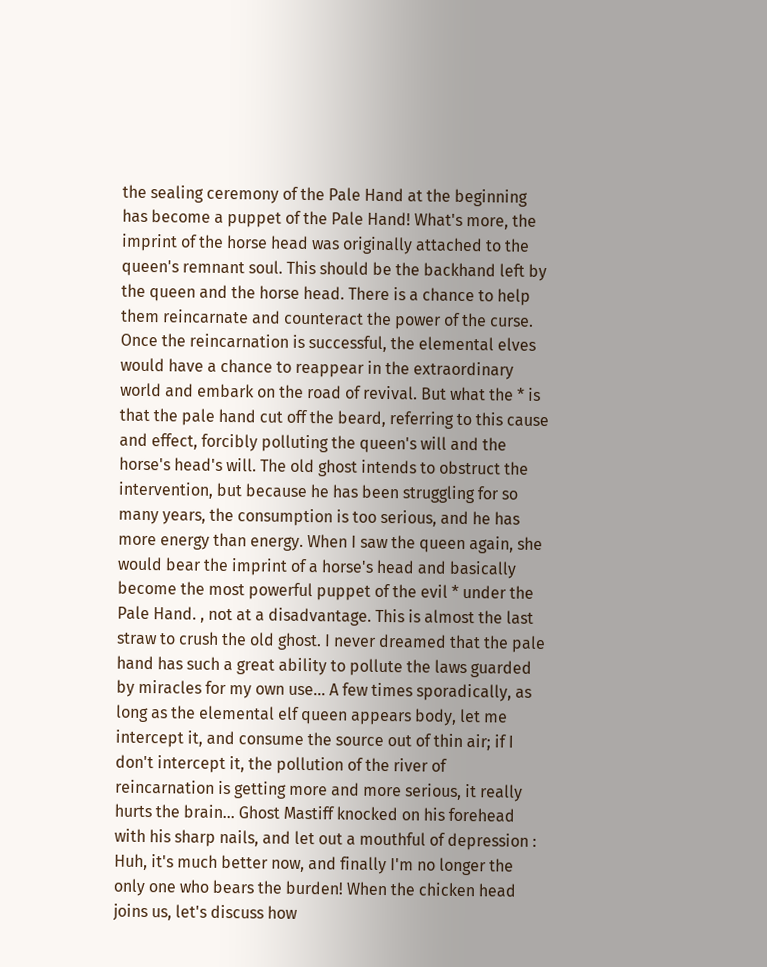the sealing ceremony of the Pale Hand at the beginning has become a puppet of the Pale Hand! What's more, the imprint of the horse head was originally attached to the queen's remnant soul. This should be the backhand left by the queen and the horse head. There is a chance to help them reincarnate and counteract the power of the curse. Once the reincarnation is successful, the elemental elves would have a chance to reappear in the extraordinary world and embark on the road of revival. But what the * is that the pale hand cut off the beard, referring to this cause and effect, forcibly polluting the queen's will and the horse's head's will. The old ghost intends to obstruct the intervention, but because he has been struggling for so many years, the consumption is too serious, and he has more energy than energy. When I saw the queen again, she would bear the imprint of a horse's head and basically become the most powerful puppet of the evil * under the Pale Hand. , not at a disadvantage. This is almost the last straw to crush the old ghost. I never dreamed that the pale hand has such a great ability to pollute the laws guarded by miracles for my own use... A few times sporadically, as long as the elemental elf queen appears body, let me intercept it, and consume the source out of thin air; if I don't intercept it, the pollution of the river of reincarnation is getting more and more serious, it really hurts the brain... Ghost Mastiff knocked on his forehead with his sharp nails, and let out a mouthful of depression : Huh, it's much better now, and finally I'm no longer the only one who bears the burden! When the chicken head joins us, let's discuss how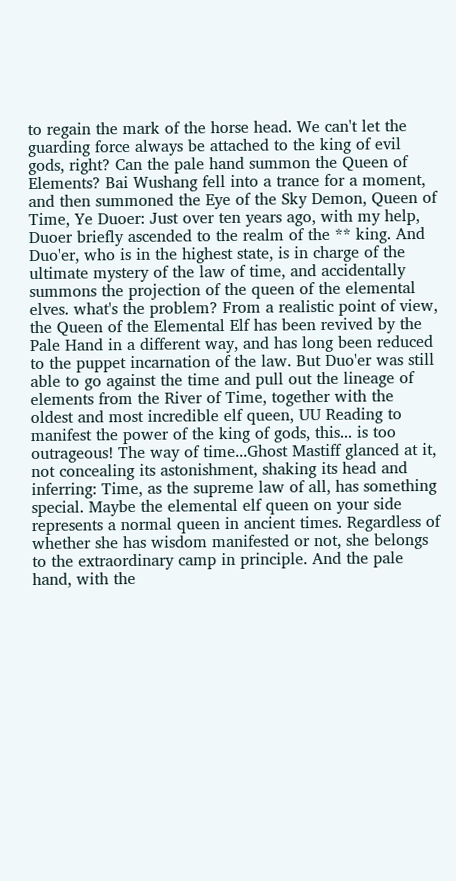to regain the mark of the horse head. We can't let the guarding force always be attached to the king of evil gods, right? Can the pale hand summon the Queen of Elements? Bai Wushang fell into a trance for a moment, and then summoned the Eye of the Sky Demon, Queen of Time, Ye Duoer: Just over ten years ago, with my help, Duoer briefly ascended to the realm of the ** king. And Duo'er, who is in the highest state, is in charge of the ultimate mystery of the law of time, and accidentally summons the projection of the queen of the elemental elves. what's the problem? From a realistic point of view, the Queen of the Elemental Elf has been revived by the Pale Hand in a different way, and has long been reduced to the puppet incarnation of the law. But Duo'er was still able to go against the time and pull out the lineage of elements from the River of Time, together with the oldest and most incredible elf queen, UU Reading to manifest the power of the king of gods, this... is too outrageous! The way of time...Ghost Mastiff glanced at it, not concealing its astonishment, shaking its head and inferring: Time, as the supreme law of all, has something special. Maybe the elemental elf queen on your side represents a normal queen in ancient times. Regardless of whether she has wisdom manifested or not, she belongs to the extraordinary camp in principle. And the pale hand, with the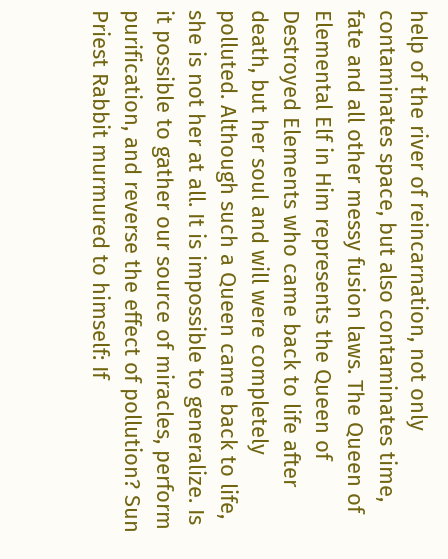help of the river of reincarnation, not only contaminates space, but also contaminates time, fate and all other messy fusion laws. The Queen of Elemental Elf in Him represents the Queen of Destroyed Elements who came back to life after death, but her soul and will were completely polluted. Although such a Queen came back to life, she is not her at all. It is impossible to generalize. Is it possible to gather our source of miracles, perform purification, and reverse the effect of pollution? Sun Priest Rabbit murmured to himself: If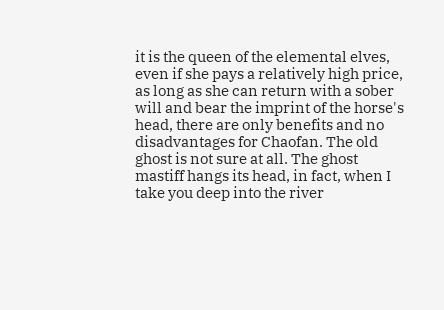it is the queen of the elemental elves, even if she pays a relatively high price, as long as she can return with a sober will and bear the imprint of the horse's head, there are only benefits and no disadvantages for Chaofan. The old ghost is not sure at all. The ghost mastiff hangs its head, in fact, when I take you deep into the river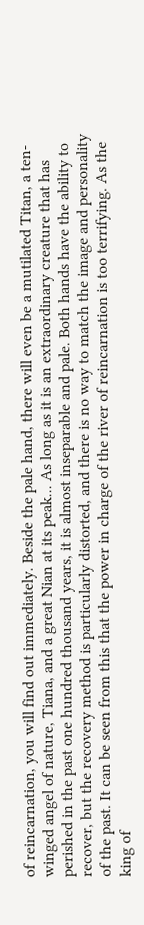of reincarnation, you will find out immediately. Beside the pale hand, there will even be a mutilated Titan, a ten-winged angel of nature, Tiana, and a great Nian at its peak... As long as it is an extraordinary creature that has perished in the past one hundred thousand years, it is almost inseparable and pale. Both hands have the ability to recover, but the recovery method is particularly distorted, and there is no way to match the image and personality of the past. It can be seen from this that the power in charge of the river of reincarnation is too terrifying. As the king of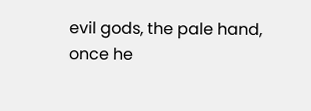evil gods, the pale hand, once he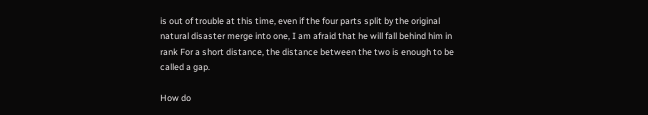is out of trouble at this time, even if the four parts split by the original natural disaster merge into one, I am afraid that he will fall behind him in rank For a short distance, the distance between the two is enough to be called a gap.

How do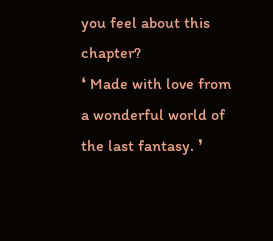you feel about this chapter?
❛ Made with love from a wonderful world of the last fantasy. ❜